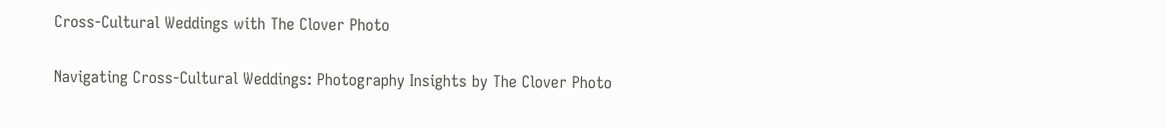Cross-Cultural Weddings with The Clover Photo

Navigating Cross-Cultural Weddings: Photography Insights by The Clover Photo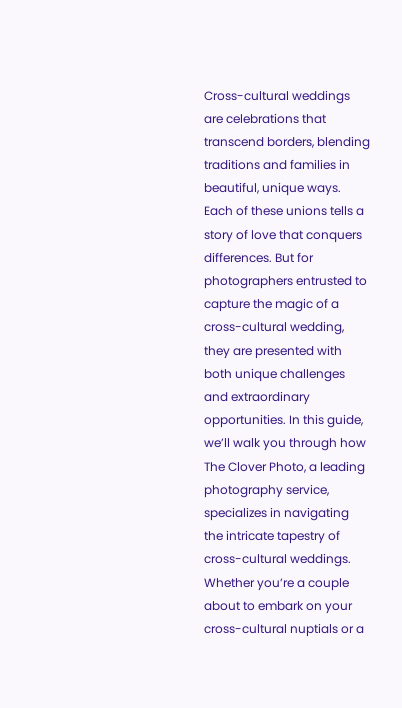Cross-cultural weddings are celebrations that transcend borders, blending traditions and families in beautiful, unique ways. Each of these unions tells a story of love that conquers differences. But for photographers entrusted to capture the magic of a cross-cultural wedding, they are presented with both unique challenges and extraordinary opportunities. In this guide, we’ll walk you through how The Clover Photo, a leading photography service, specializes in navigating the intricate tapestry of cross-cultural weddings. Whether you’re a couple about to embark on your cross-cultural nuptials or a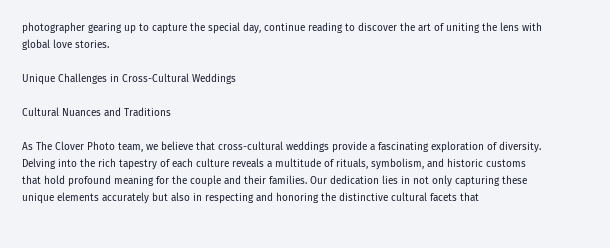photographer gearing up to capture the special day, continue reading to discover the art of uniting the lens with global love stories.

Unique Challenges in Cross-Cultural Weddings

Cultural Nuances and Traditions

As The Clover Photo team, we believe that cross-cultural weddings provide a fascinating exploration of diversity. Delving into the rich tapestry of each culture reveals a multitude of rituals, symbolism, and historic customs that hold profound meaning for the couple and their families. Our dedication lies in not only capturing these unique elements accurately but also in respecting and honoring the distinctive cultural facets that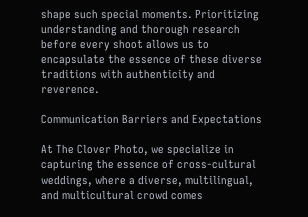shape such special moments. Prioritizing understanding and thorough research before every shoot allows us to encapsulate the essence of these diverse traditions with authenticity and reverence.

Communication Barriers and Expectations

At The Clover Photo, we specialize in capturing the essence of cross-cultural weddings, where a diverse, multilingual, and multicultural crowd comes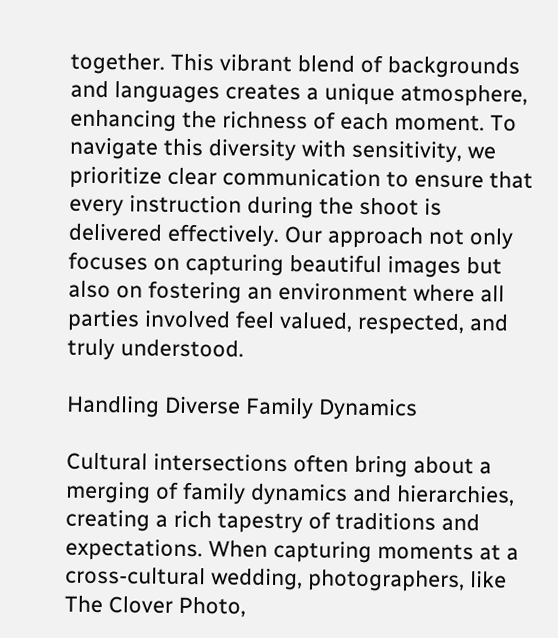together. This vibrant blend of backgrounds and languages creates a unique atmosphere, enhancing the richness of each moment. To navigate this diversity with sensitivity, we prioritize clear communication to ensure that every instruction during the shoot is delivered effectively. Our approach not only focuses on capturing beautiful images but also on fostering an environment where all parties involved feel valued, respected, and truly understood.

Handling Diverse Family Dynamics

Cultural intersections often bring about a merging of family dynamics and hierarchies, creating a rich tapestry of traditions and expectations. When capturing moments at a cross-cultural wedding, photographers, like The Clover Photo,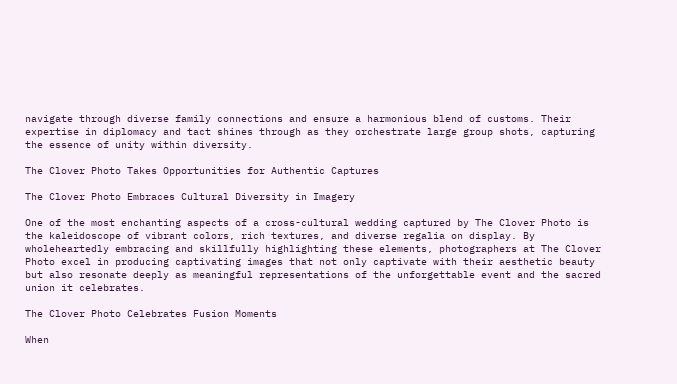navigate through diverse family connections and ensure a harmonious blend of customs. Their expertise in diplomacy and tact shines through as they orchestrate large group shots, capturing the essence of unity within diversity.

The Clover Photo Takes Opportunities for Authentic Captures

The Clover Photo Embraces Cultural Diversity in Imagery

One of the most enchanting aspects of a cross-cultural wedding captured by The Clover Photo is the kaleidoscope of vibrant colors, rich textures, and diverse regalia on display. By wholeheartedly embracing and skillfully highlighting these elements, photographers at The Clover Photo excel in producing captivating images that not only captivate with their aesthetic beauty but also resonate deeply as meaningful representations of the unforgettable event and the sacred union it celebrates.

The Clover Photo Celebrates Fusion Moments

When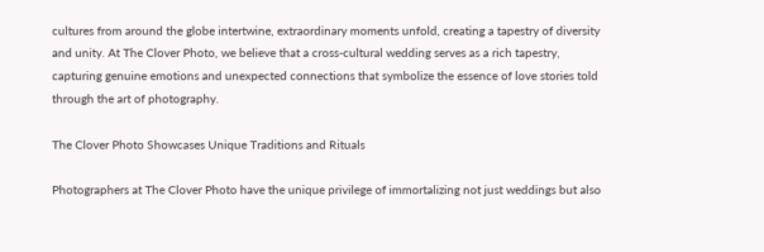cultures from around the globe intertwine, extraordinary moments unfold, creating a tapestry of diversity and unity. At The Clover Photo, we believe that a cross-cultural wedding serves as a rich tapestry, capturing genuine emotions and unexpected connections that symbolize the essence of love stories told through the art of photography.

The Clover Photo Showcases Unique Traditions and Rituals

Photographers at The Clover Photo have the unique privilege of immortalizing not just weddings but also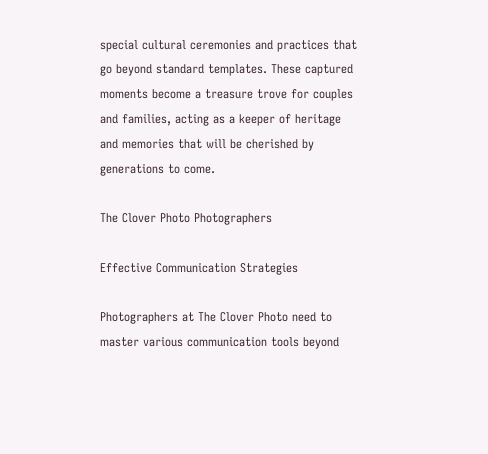special cultural ceremonies and practices that go beyond standard templates. These captured moments become a treasure trove for couples and families, acting as a keeper of heritage and memories that will be cherished by generations to come.

The Clover Photo Photographers

Effective Communication Strategies

Photographers at The Clover Photo need to master various communication tools beyond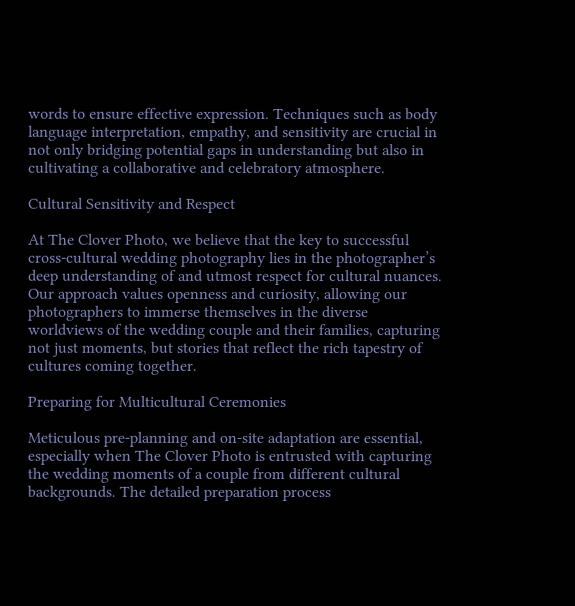words to ensure effective expression. Techniques such as body language interpretation, empathy, and sensitivity are crucial in not only bridging potential gaps in understanding but also in cultivating a collaborative and celebratory atmosphere.

Cultural Sensitivity and Respect

At The Clover Photo, we believe that the key to successful cross-cultural wedding photography lies in the photographer’s deep understanding of and utmost respect for cultural nuances. Our approach values openness and curiosity, allowing our photographers to immerse themselves in the diverse worldviews of the wedding couple and their families, capturing not just moments, but stories that reflect the rich tapestry of cultures coming together.

Preparing for Multicultural Ceremonies

Meticulous pre-planning and on-site adaptation are essential, especially when The Clover Photo is entrusted with capturing the wedding moments of a couple from different cultural backgrounds. The detailed preparation process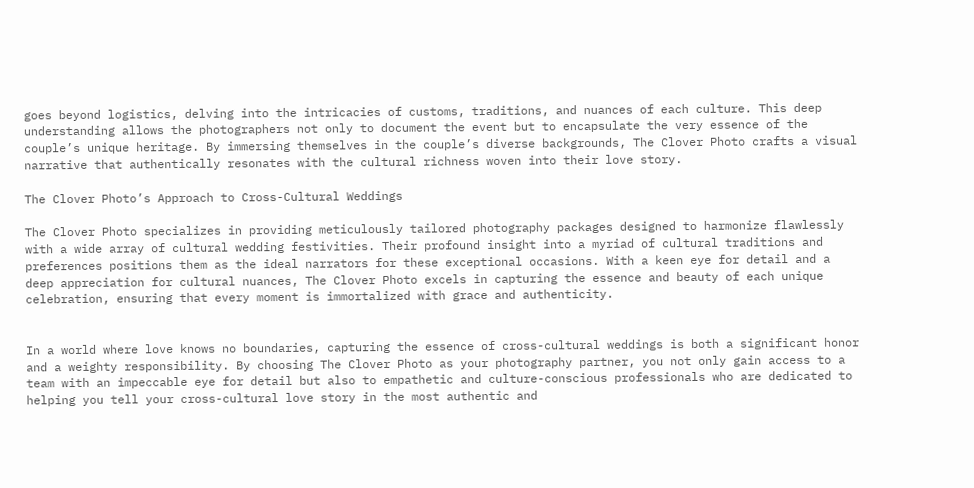goes beyond logistics, delving into the intricacies of customs, traditions, and nuances of each culture. This deep understanding allows the photographers not only to document the event but to encapsulate the very essence of the couple’s unique heritage. By immersing themselves in the couple’s diverse backgrounds, The Clover Photo crafts a visual narrative that authentically resonates with the cultural richness woven into their love story.

The Clover Photo’s Approach to Cross-Cultural Weddings

The Clover Photo specializes in providing meticulously tailored photography packages designed to harmonize flawlessly with a wide array of cultural wedding festivities. Their profound insight into a myriad of cultural traditions and preferences positions them as the ideal narrators for these exceptional occasions. With a keen eye for detail and a deep appreciation for cultural nuances, The Clover Photo excels in capturing the essence and beauty of each unique celebration, ensuring that every moment is immortalized with grace and authenticity.


In a world where love knows no boundaries, capturing the essence of cross-cultural weddings is both a significant honor and a weighty responsibility. By choosing The Clover Photo as your photography partner, you not only gain access to a team with an impeccable eye for detail but also to empathetic and culture-conscious professionals who are dedicated to helping you tell your cross-cultural love story in the most authentic and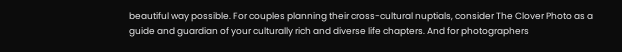beautiful way possible. For couples planning their cross-cultural nuptials, consider The Clover Photo as a guide and guardian of your culturally rich and diverse life chapters. And for photographers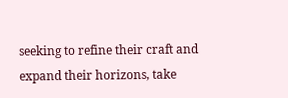seeking to refine their craft and expand their horizons, take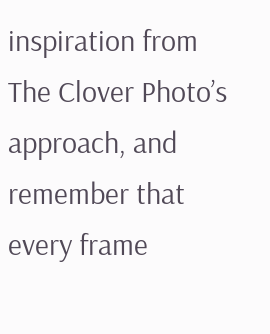inspiration from The Clover Photo’s approach, and remember that every frame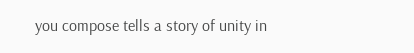you compose tells a story of unity in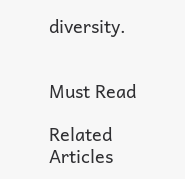diversity.


Must Read

Related Articles